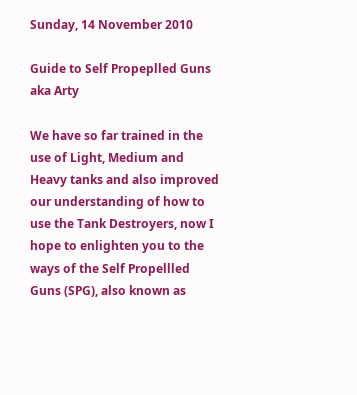Sunday, 14 November 2010

Guide to Self Propeplled Guns aka Arty

We have so far trained in the use of Light, Medium and Heavy tanks and also improved our understanding of how to use the Tank Destroyers, now I hope to enlighten you to the ways of the Self Propellled Guns (SPG), also known as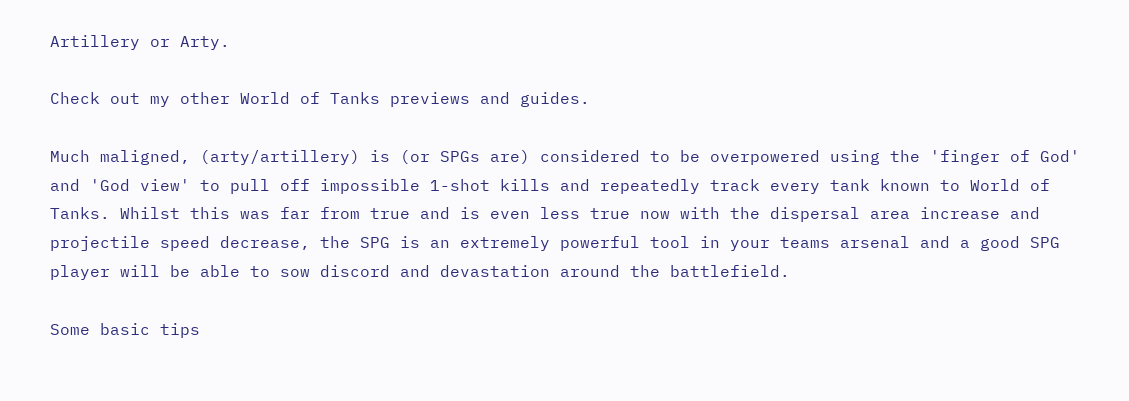Artillery or Arty.

Check out my other World of Tanks previews and guides.

Much maligned, (arty/artillery) is (or SPGs are) considered to be overpowered using the 'finger of God' and 'God view' to pull off impossible 1-shot kills and repeatedly track every tank known to World of Tanks. Whilst this was far from true and is even less true now with the dispersal area increase and projectile speed decrease, the SPG is an extremely powerful tool in your teams arsenal and a good SPG player will be able to sow discord and devastation around the battlefield.

Some basic tips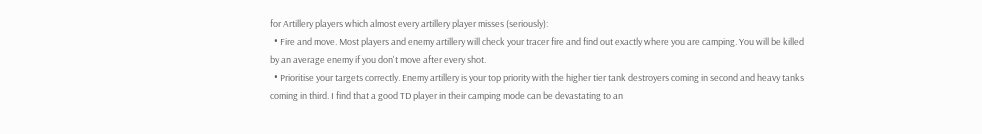for Artillery players which almost every artillery player misses (seriously):
  • Fire and move. Most players and enemy artillery will check your tracer fire and find out exactly where you are camping. You will be killed by an average enemy if you don't move after every shot.
  • Prioritise your targets correctly. Enemy artillery is your top priority with the higher tier tank destroyers coming in second and heavy tanks coming in third. I find that a good TD player in their camping mode can be devastating to an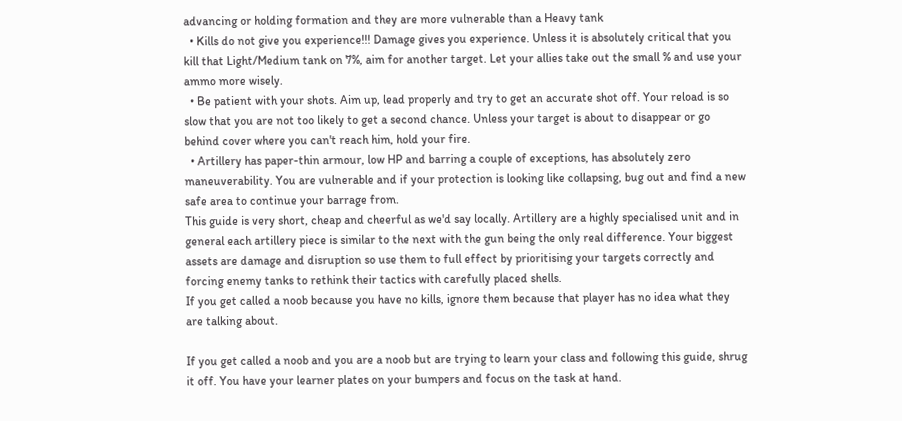advancing or holding formation and they are more vulnerable than a Heavy tank
  • Kills do not give you experience!!! Damage gives you experience. Unless it is absolutely critical that you kill that Light/Medium tank on 7%, aim for another target. Let your allies take out the small % and use your ammo more wisely.
  • Be patient with your shots. Aim up, lead properly and try to get an accurate shot off. Your reload is so slow that you are not too likely to get a second chance. Unless your target is about to disappear or go behind cover where you can't reach him, hold your fire.
  • Artillery has paper-thin armour, low HP and barring a couple of exceptions, has absolutely zero maneuverability. You are vulnerable and if your protection is looking like collapsing, bug out and find a new safe area to continue your barrage from.
This guide is very short, cheap and cheerful as we'd say locally. Artillery are a highly specialised unit and in general each artillery piece is similar to the next with the gun being the only real difference. Your biggest assets are damage and disruption so use them to full effect by prioritising your targets correctly and forcing enemy tanks to rethink their tactics with carefully placed shells.
If you get called a noob because you have no kills, ignore them because that player has no idea what they are talking about.

If you get called a noob and you are a noob but are trying to learn your class and following this guide, shrug it off. You have your learner plates on your bumpers and focus on the task at hand.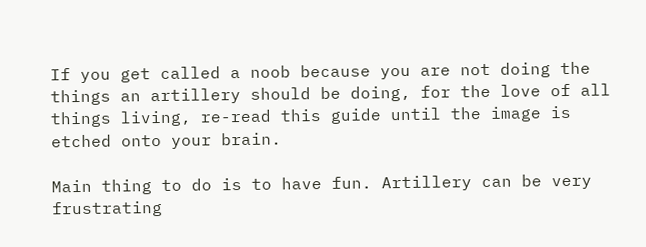If you get called a noob because you are not doing the things an artillery should be doing, for the love of all things living, re-read this guide until the image is etched onto your brain.

Main thing to do is to have fun. Artillery can be very frustrating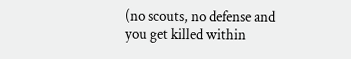(no scouts, no defense and you get killed within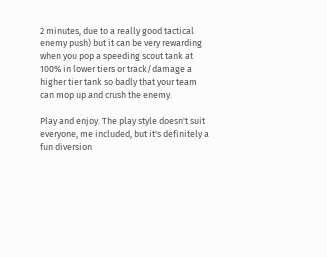2 minutes, due to a really good tactical enemy push) but it can be very rewarding when you pop a speeding scout tank at 100% in lower tiers or track/damage a higher tier tank so badly that your team can mop up and crush the enemy.

Play and enjoy. The play style doesn't suit everyone, me included, but it's definitely a fun diversion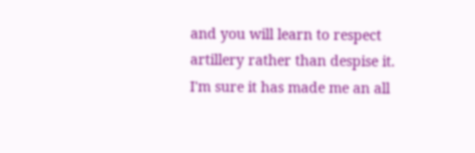and you will learn to respect artillery rather than despise it. I'm sure it has made me an all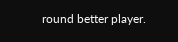round better player.